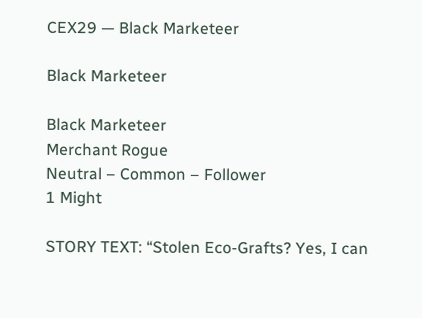CEX29 — Black Marketeer

Black Marketeer

Black Marketeer
Merchant Rogue
Neutral – Common – Follower
1 Might

STORY TEXT: “Stolen Eco-Grafts? Yes, I can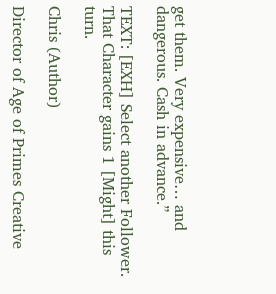get them. Very expensive… and dangerous. Cash in advance.”

TEXT: [EXH] Select another Follower. That Character gains 1 [Might] this turn.

Chris (Author)

Director of Age of Primes Creative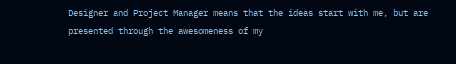Designer and Project Manager means that the ideas start with me, but are presented through the awesomeness of my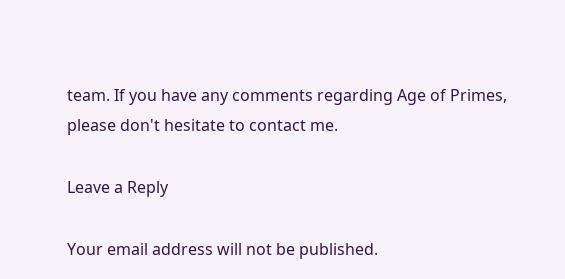team. If you have any comments regarding Age of Primes, please don't hesitate to contact me.

Leave a Reply

Your email address will not be published.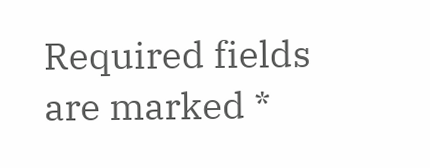Required fields are marked *